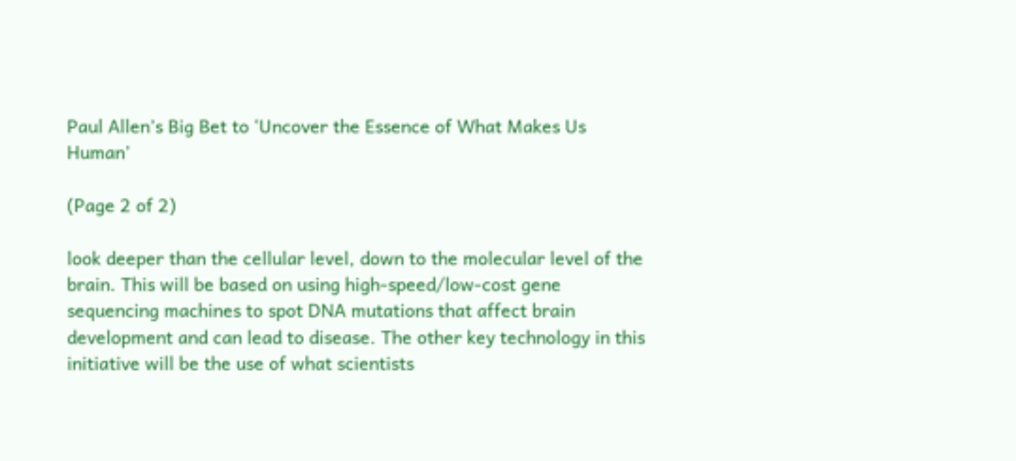Paul Allen’s Big Bet to ‘Uncover the Essence of What Makes Us Human’

(Page 2 of 2)

look deeper than the cellular level, down to the molecular level of the brain. This will be based on using high-speed/low-cost gene sequencing machines to spot DNA mutations that affect brain development and can lead to disease. The other key technology in this initiative will be the use of what scientists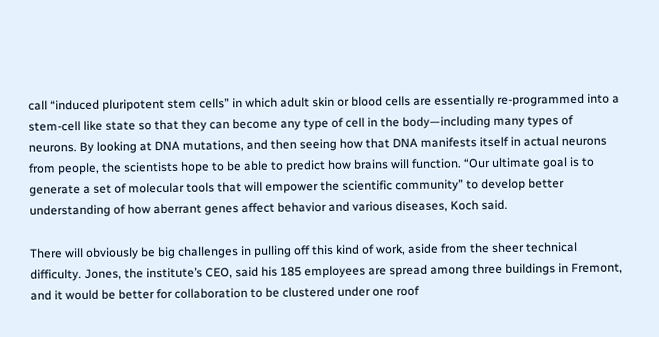call “induced pluripotent stem cells” in which adult skin or blood cells are essentially re-programmed into a stem-cell like state so that they can become any type of cell in the body—including many types of neurons. By looking at DNA mutations, and then seeing how that DNA manifests itself in actual neurons from people, the scientists hope to be able to predict how brains will function. “Our ultimate goal is to generate a set of molecular tools that will empower the scientific community” to develop better understanding of how aberrant genes affect behavior and various diseases, Koch said.

There will obviously be big challenges in pulling off this kind of work, aside from the sheer technical difficulty. Jones, the institute’s CEO, said his 185 employees are spread among three buildings in Fremont, and it would be better for collaboration to be clustered under one roof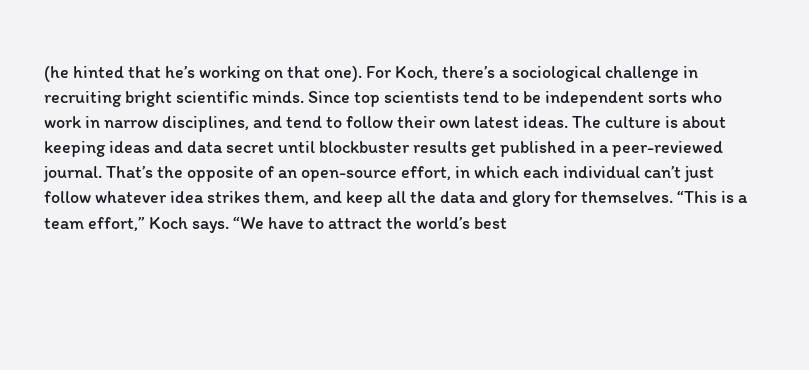(he hinted that he’s working on that one). For Koch, there’s a sociological challenge in recruiting bright scientific minds. Since top scientists tend to be independent sorts who work in narrow disciplines, and tend to follow their own latest ideas. The culture is about keeping ideas and data secret until blockbuster results get published in a peer-reviewed journal. That’s the opposite of an open-source effort, in which each individual can’t just follow whatever idea strikes them, and keep all the data and glory for themselves. “This is a team effort,” Koch says. “We have to attract the world’s best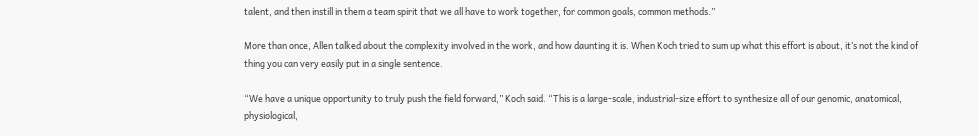talent, and then instill in them a team spirit that we all have to work together, for common goals, common methods.”

More than once, Allen talked about the complexity involved in the work, and how daunting it is. When Koch tried to sum up what this effort is about, it’s not the kind of thing you can very easily put in a single sentence.

“We have a unique opportunity to truly push the field forward,” Koch said. “This is a large-scale, industrial-size effort to synthesize all of our genomic, anatomical, physiological,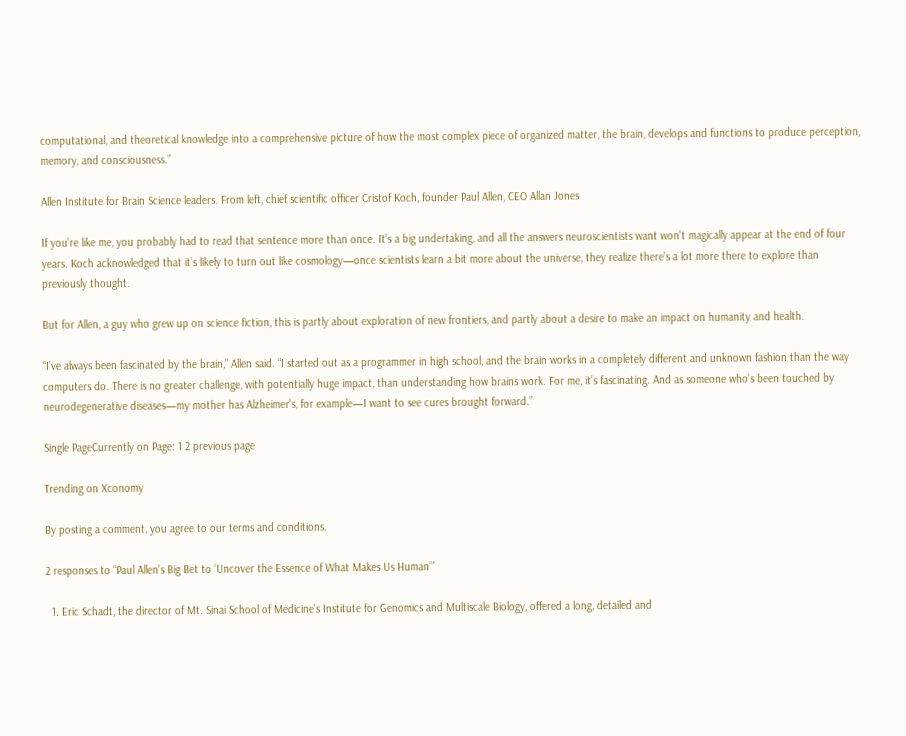computational, and theoretical knowledge into a comprehensive picture of how the most complex piece of organized matter, the brain, develops and functions to produce perception, memory, and consciousness.”

Allen Institute for Brain Science leaders. From left, chief scientific officer Cristof Koch, founder Paul Allen, CEO Allan Jones

If you’re like me, you probably had to read that sentence more than once. It’s a big undertaking, and all the answers neuroscientists want won’t magically appear at the end of four years. Koch acknowledged that it’s likely to turn out like cosmology—once scientists learn a bit more about the universe, they realize there’s a lot more there to explore than previously thought.

But for Allen, a guy who grew up on science fiction, this is partly about exploration of new frontiers, and partly about a desire to make an impact on humanity and health.

“I’ve always been fascinated by the brain,” Allen said. “I started out as a programmer in high school, and the brain works in a completely different and unknown fashion than the way computers do. There is no greater challenge, with potentially huge impact, than understanding how brains work. For me, it’s fascinating. And as someone who’s been touched by neurodegenerative diseases—my mother has Alzheimer’s, for example—I want to see cures brought forward.”

Single PageCurrently on Page: 1 2 previous page

Trending on Xconomy

By posting a comment, you agree to our terms and conditions.

2 responses to “Paul Allen’s Big Bet to ‘Uncover the Essence of What Makes Us Human’”

  1. Eric Schadt, the director of Mt. Sinai School of Medicine’s Institute for Genomics and Multiscale Biology, offered a long, detailed and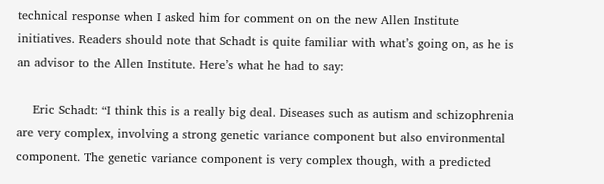technical response when I asked him for comment on on the new Allen Institute initiatives. Readers should note that Schadt is quite familiar with what’s going on, as he is an advisor to the Allen Institute. Here’s what he had to say:

    Eric Schadt: “I think this is a really big deal. Diseases such as autism and schizophrenia are very complex, involving a strong genetic variance component but also environmental component. The genetic variance component is very complex though, with a predicted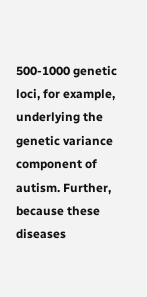500-1000 genetic loci, for example, underlying the genetic variance component of autism. Further, because these diseases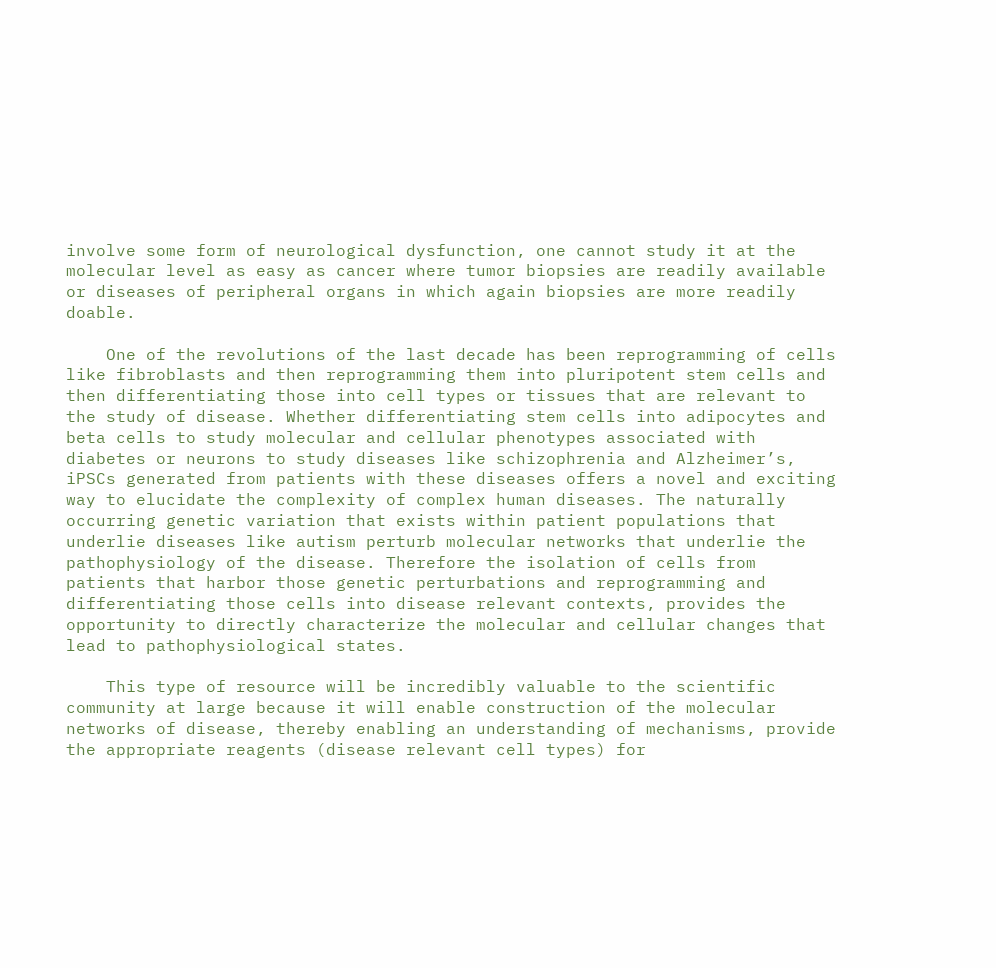involve some form of neurological dysfunction, one cannot study it at the molecular level as easy as cancer where tumor biopsies are readily available or diseases of peripheral organs in which again biopsies are more readily doable.

    One of the revolutions of the last decade has been reprogramming of cells like fibroblasts and then reprogramming them into pluripotent stem cells and then differentiating those into cell types or tissues that are relevant to the study of disease. Whether differentiating stem cells into adipocytes and beta cells to study molecular and cellular phenotypes associated with diabetes or neurons to study diseases like schizophrenia and Alzheimer’s, iPSCs generated from patients with these diseases offers a novel and exciting way to elucidate the complexity of complex human diseases. The naturally occurring genetic variation that exists within patient populations that underlie diseases like autism perturb molecular networks that underlie the pathophysiology of the disease. Therefore the isolation of cells from patients that harbor those genetic perturbations and reprogramming and differentiating those cells into disease relevant contexts, provides the opportunity to directly characterize the molecular and cellular changes that lead to pathophysiological states.

    This type of resource will be incredibly valuable to the scientific community at large because it will enable construction of the molecular networks of disease, thereby enabling an understanding of mechanisms, provide the appropriate reagents (disease relevant cell types) for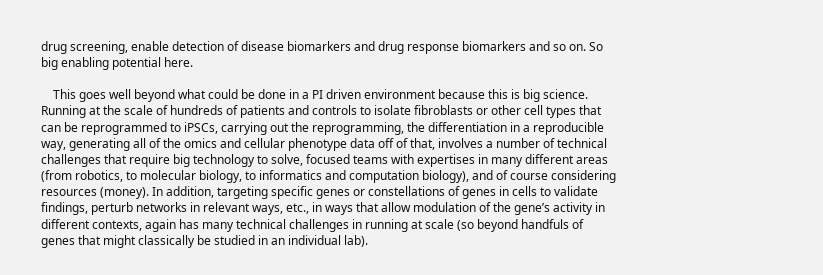drug screening, enable detection of disease biomarkers and drug response biomarkers and so on. So big enabling potential here.

    This goes well beyond what could be done in a PI driven environment because this is big science. Running at the scale of hundreds of patients and controls to isolate fibroblasts or other cell types that can be reprogrammed to iPSCs, carrying out the reprogramming, the differentiation in a reproducible way, generating all of the omics and cellular phenotype data off of that, involves a number of technical challenges that require big technology to solve, focused teams with expertises in many different areas (from robotics, to molecular biology, to informatics and computation biology), and of course considering resources (money). In addition, targeting specific genes or constellations of genes in cells to validate findings, perturb networks in relevant ways, etc., in ways that allow modulation of the gene’s activity in different contexts, again has many technical challenges in running at scale (so beyond handfuls of genes that might classically be studied in an individual lab).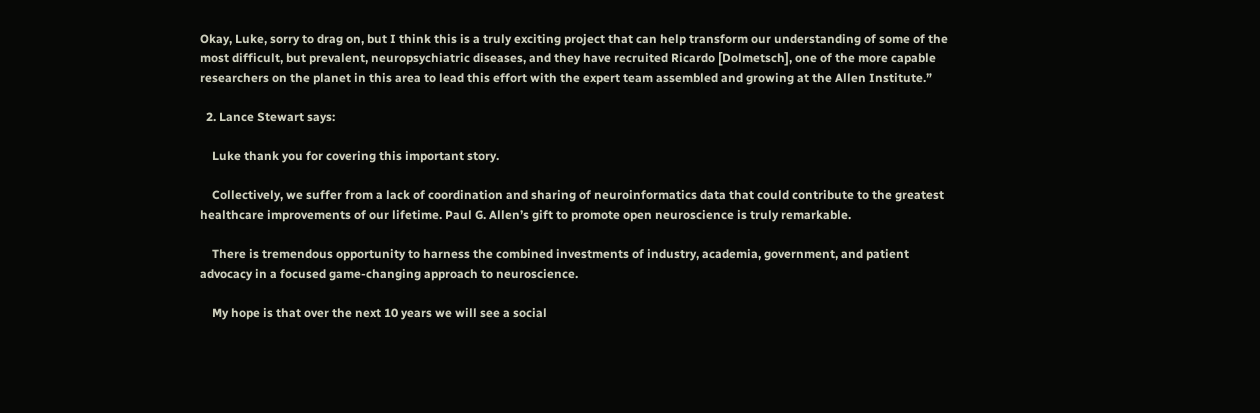Okay, Luke, sorry to drag on, but I think this is a truly exciting project that can help transform our understanding of some of the most difficult, but prevalent, neuropsychiatric diseases, and they have recruited Ricardo [Dolmetsch], one of the more capable researchers on the planet in this area to lead this effort with the expert team assembled and growing at the Allen Institute.”

  2. Lance Stewart says:

    Luke thank you for covering this important story.

    Collectively, we suffer from a lack of coordination and sharing of neuroinformatics data that could contribute to the greatest healthcare improvements of our lifetime. Paul G. Allen’s gift to promote open neuroscience is truly remarkable.

    There is tremendous opportunity to harness the combined investments of industry, academia, government, and patient advocacy in a focused game-changing approach to neuroscience.

    My hope is that over the next 10 years we will see a social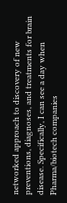networked approach to discovery of new preventions, diagnoses, and treatments for brain disease. Specifically, I can see a day when Pharma/biotech companies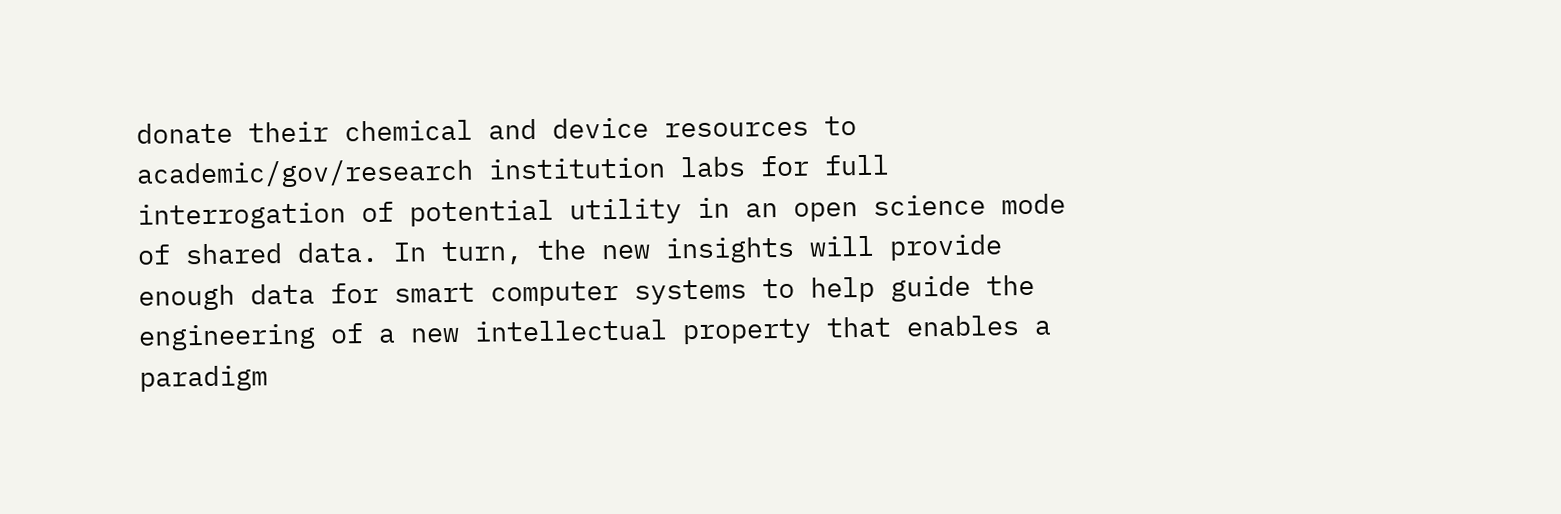donate their chemical and device resources to academic/gov/research institution labs for full interrogation of potential utility in an open science mode of shared data. In turn, the new insights will provide enough data for smart computer systems to help guide the engineering of a new intellectual property that enables a paradigm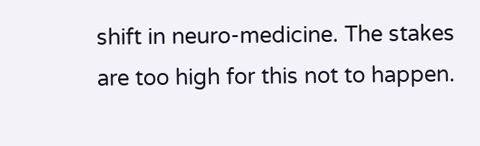shift in neuro-medicine. The stakes are too high for this not to happen.